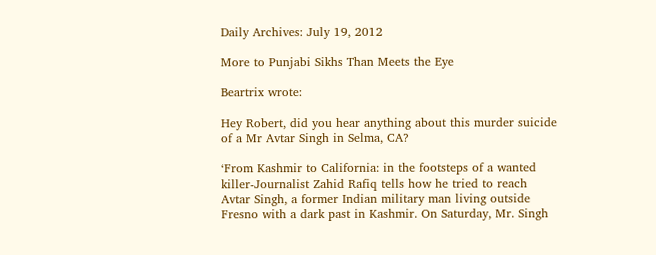Daily Archives: July 19, 2012

More to Punjabi Sikhs Than Meets the Eye

Beartrix wrote:

Hey Robert, did you hear anything about this murder suicide of a Mr Avtar Singh in Selma, CA?

‘From Kashmir to California: in the footsteps of a wanted killer-Journalist Zahid Rafiq tells how he tried to reach Avtar Singh, a former Indian military man living outside Fresno with a dark past in Kashmir. On Saturday, Mr. Singh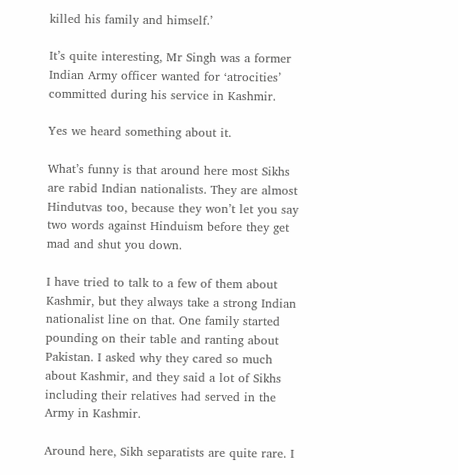killed his family and himself.’

It’s quite interesting, Mr Singh was a former Indian Army officer wanted for ‘atrocities’ committed during his service in Kashmir.

Yes we heard something about it.

What’s funny is that around here most Sikhs are rabid Indian nationalists. They are almost Hindutvas too, because they won’t let you say two words against Hinduism before they get mad and shut you down.

I have tried to talk to a few of them about Kashmir, but they always take a strong Indian nationalist line on that. One family started pounding on their table and ranting about Pakistan. I asked why they cared so much about Kashmir, and they said a lot of Sikhs including their relatives had served in the Army in Kashmir.

Around here, Sikh separatists are quite rare. I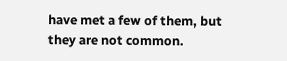have met a few of them, but they are not common.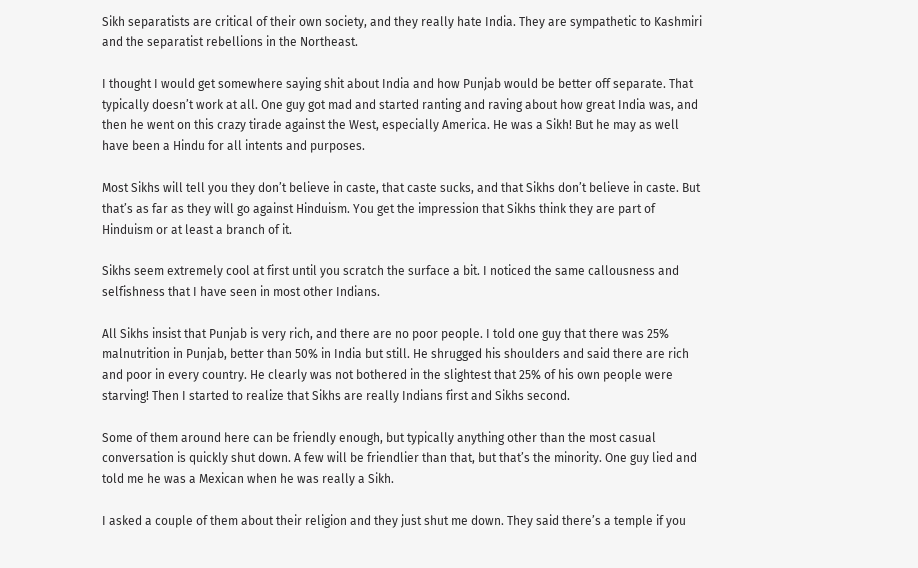Sikh separatists are critical of their own society, and they really hate India. They are sympathetic to Kashmiri and the separatist rebellions in the Northeast.

I thought I would get somewhere saying shit about India and how Punjab would be better off separate. That typically doesn’t work at all. One guy got mad and started ranting and raving about how great India was, and then he went on this crazy tirade against the West, especially America. He was a Sikh! But he may as well have been a Hindu for all intents and purposes.

Most Sikhs will tell you they don’t believe in caste, that caste sucks, and that Sikhs don’t believe in caste. But that’s as far as they will go against Hinduism. You get the impression that Sikhs think they are part of Hinduism or at least a branch of it.

Sikhs seem extremely cool at first until you scratch the surface a bit. I noticed the same callousness and selfishness that I have seen in most other Indians.

All Sikhs insist that Punjab is very rich, and there are no poor people. I told one guy that there was 25% malnutrition in Punjab, better than 50% in India but still. He shrugged his shoulders and said there are rich and poor in every country. He clearly was not bothered in the slightest that 25% of his own people were starving! Then I started to realize that Sikhs are really Indians first and Sikhs second.

Some of them around here can be friendly enough, but typically anything other than the most casual conversation is quickly shut down. A few will be friendlier than that, but that’s the minority. One guy lied and told me he was a Mexican when he was really a Sikh.

I asked a couple of them about their religion and they just shut me down. They said there’s a temple if you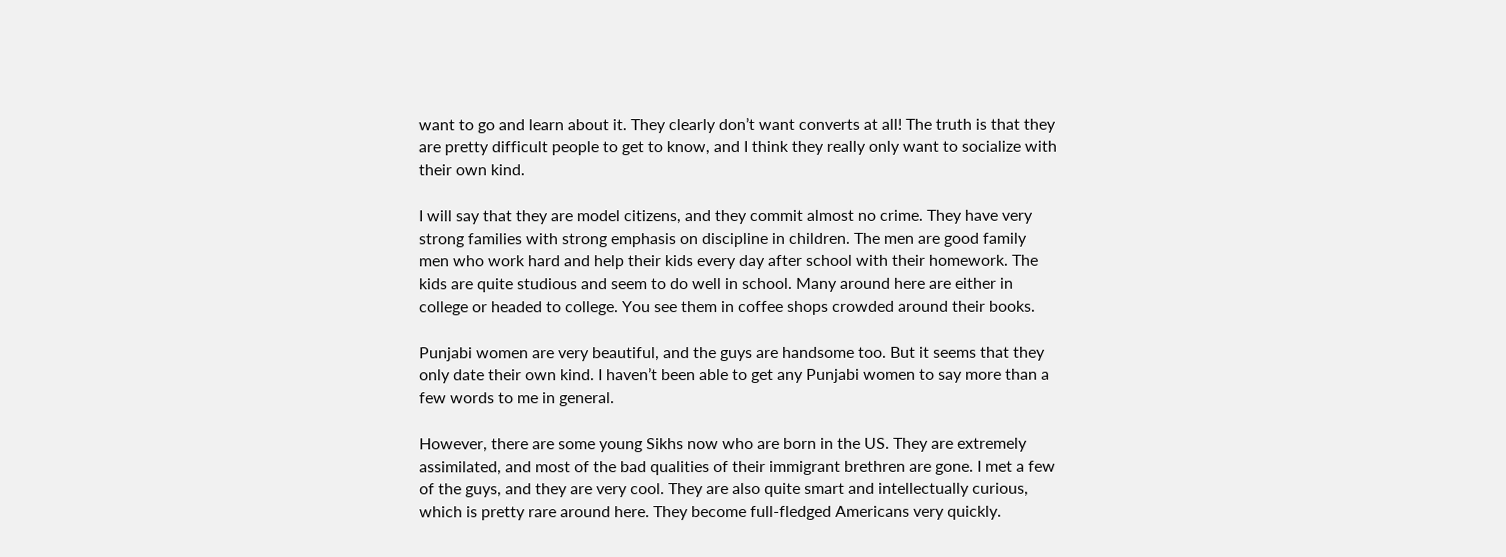want to go and learn about it. They clearly don’t want converts at all! The truth is that they are pretty difficult people to get to know, and I think they really only want to socialize with their own kind.

I will say that they are model citizens, and they commit almost no crime. They have very strong families with strong emphasis on discipline in children. The men are good family men who work hard and help their kids every day after school with their homework. The kids are quite studious and seem to do well in school. Many around here are either in college or headed to college. You see them in coffee shops crowded around their books.

Punjabi women are very beautiful, and the guys are handsome too. But it seems that they only date their own kind. I haven’t been able to get any Punjabi women to say more than a few words to me in general.

However, there are some young Sikhs now who are born in the US. They are extremely assimilated, and most of the bad qualities of their immigrant brethren are gone. I met a few of the guys, and they are very cool. They are also quite smart and intellectually curious, which is pretty rare around here. They become full-fledged Americans very quickly.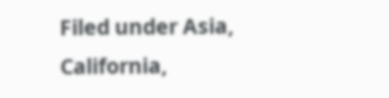Filed under Asia, California,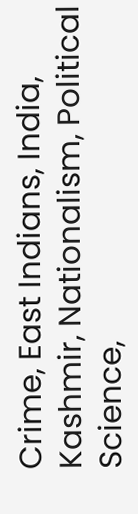Crime, East Indians, India, Kashmir, Nationalism, Political Science,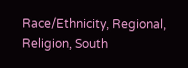Race/Ethnicity, Regional, Religion, South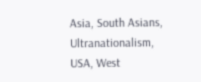Asia, South Asians, Ultranationalism, USA, West